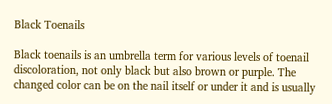Black Toenails

Black toenails is an umbrella term for various levels of toenail discoloration, not only black but also brown or purple. The changed color can be on the nail itself or under it and is usually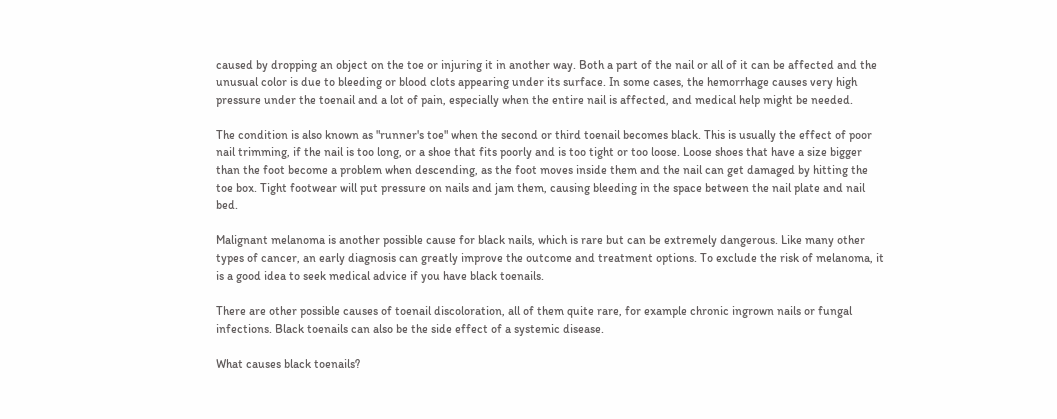caused by dropping an object on the toe or injuring it in another way. Both a part of the nail or all of it can be affected and the unusual color is due to bleeding or blood clots appearing under its surface. In some cases, the hemorrhage causes very high pressure under the toenail and a lot of pain, especially when the entire nail is affected, and medical help might be needed.

The condition is also known as "runner's toe" when the second or third toenail becomes black. This is usually the effect of poor nail trimming, if the nail is too long, or a shoe that fits poorly and is too tight or too loose. Loose shoes that have a size bigger than the foot become a problem when descending, as the foot moves inside them and the nail can get damaged by hitting the toe box. Tight footwear will put pressure on nails and jam them, causing bleeding in the space between the nail plate and nail bed.

Malignant melanoma is another possible cause for black nails, which is rare but can be extremely dangerous. Like many other types of cancer, an early diagnosis can greatly improve the outcome and treatment options. To exclude the risk of melanoma, it is a good idea to seek medical advice if you have black toenails.

There are other possible causes of toenail discoloration, all of them quite rare, for example chronic ingrown nails or fungal infections. Black toenails can also be the side effect of a systemic disease.

What causes black toenails?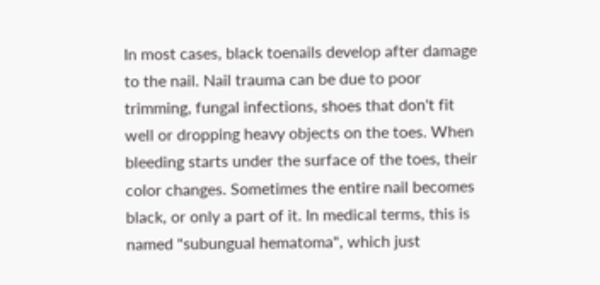In most cases, black toenails develop after damage to the nail. Nail trauma can be due to poor trimming, fungal infections, shoes that don't fit well or dropping heavy objects on the toes. When bleeding starts under the surface of the toes, their color changes. Sometimes the entire nail becomes black, or only a part of it. In medical terms, this is named "subungual hematoma", which just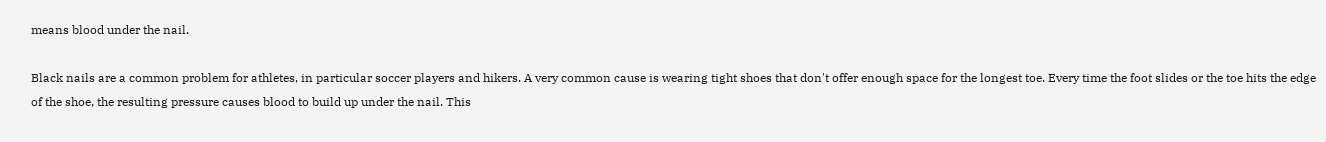means blood under the nail.

Black nails are a common problem for athletes, in particular soccer players and hikers. A very common cause is wearing tight shoes that don't offer enough space for the longest toe. Every time the foot slides or the toe hits the edge of the shoe, the resulting pressure causes blood to build up under the nail. This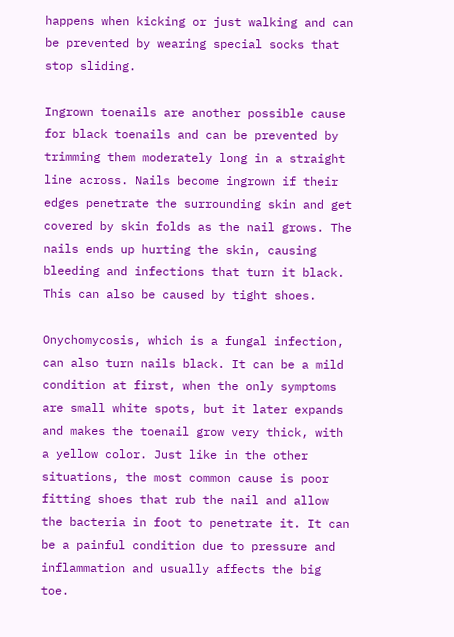happens when kicking or just walking and can be prevented by wearing special socks that stop sliding.

Ingrown toenails are another possible cause for black toenails and can be prevented by trimming them moderately long in a straight line across. Nails become ingrown if their edges penetrate the surrounding skin and get covered by skin folds as the nail grows. The nails ends up hurting the skin, causing bleeding and infections that turn it black. This can also be caused by tight shoes.

Onychomycosis, which is a fungal infection, can also turn nails black. It can be a mild condition at first, when the only symptoms are small white spots, but it later expands and makes the toenail grow very thick, with a yellow color. Just like in the other situations, the most common cause is poor fitting shoes that rub the nail and allow the bacteria in foot to penetrate it. It can be a painful condition due to pressure and inflammation and usually affects the big toe.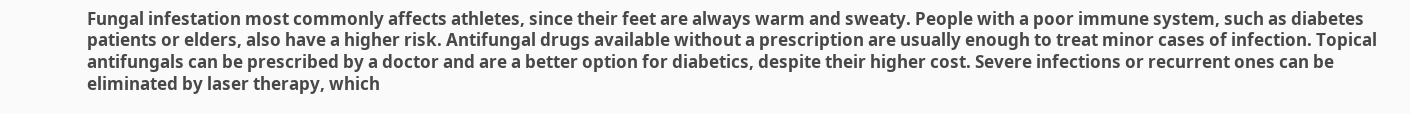Fungal infestation most commonly affects athletes, since their feet are always warm and sweaty. People with a poor immune system, such as diabetes patients or elders, also have a higher risk. Antifungal drugs available without a prescription are usually enough to treat minor cases of infection. Topical antifungals can be prescribed by a doctor and are a better option for diabetics, despite their higher cost. Severe infections or recurrent ones can be eliminated by laser therapy, which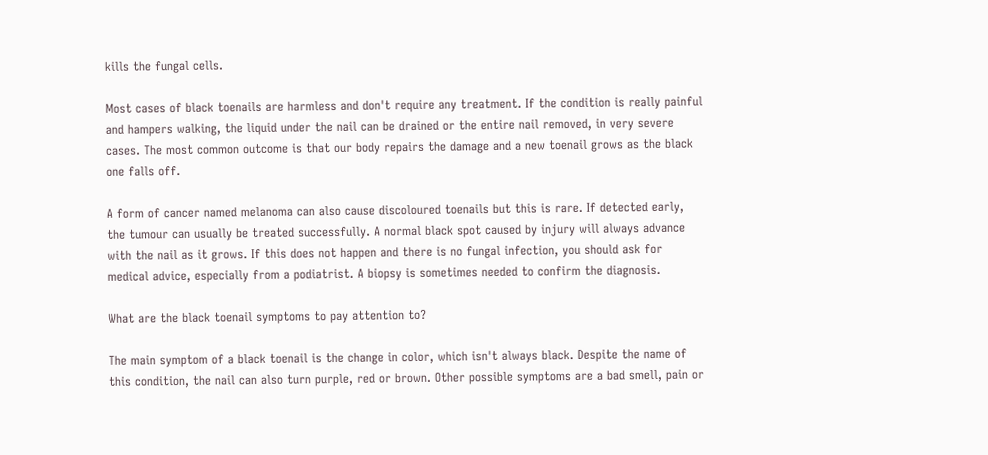kills the fungal cells.

Most cases of black toenails are harmless and don't require any treatment. If the condition is really painful and hampers walking, the liquid under the nail can be drained or the entire nail removed, in very severe cases. The most common outcome is that our body repairs the damage and a new toenail grows as the black one falls off.

A form of cancer named melanoma can also cause discoloured toenails but this is rare. If detected early, the tumour can usually be treated successfully. A normal black spot caused by injury will always advance with the nail as it grows. If this does not happen and there is no fungal infection, you should ask for medical advice, especially from a podiatrist. A biopsy is sometimes needed to confirm the diagnosis.

What are the black toenail symptoms to pay attention to?

The main symptom of a black toenail is the change in color, which isn't always black. Despite the name of this condition, the nail can also turn purple, red or brown. Other possible symptoms are a bad smell, pain or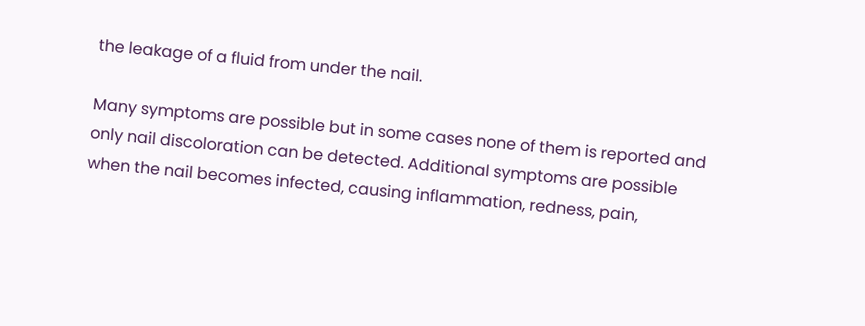the leakage of a fluid from under the nail.

Many symptoms are possible but in some cases none of them is reported and only nail discoloration can be detected. Additional symptoms are possible when the nail becomes infected, causing inflammation, redness, pain,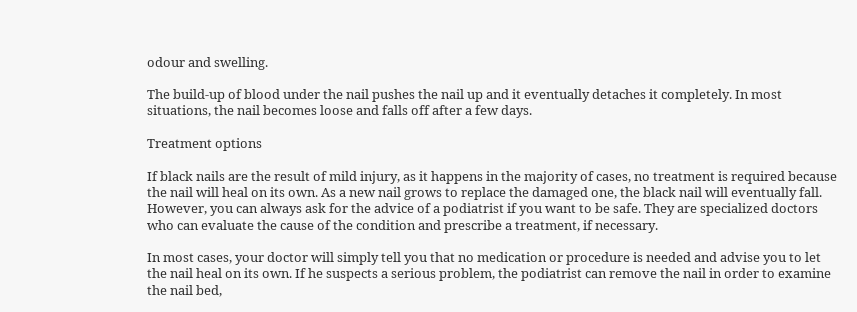odour and swelling.

The build-up of blood under the nail pushes the nail up and it eventually detaches it completely. In most situations, the nail becomes loose and falls off after a few days.

Treatment options

If black nails are the result of mild injury, as it happens in the majority of cases, no treatment is required because the nail will heal on its own. As a new nail grows to replace the damaged one, the black nail will eventually fall. However, you can always ask for the advice of a podiatrist if you want to be safe. They are specialized doctors who can evaluate the cause of the condition and prescribe a treatment, if necessary.

In most cases, your doctor will simply tell you that no medication or procedure is needed and advise you to let the nail heal on its own. If he suspects a serious problem, the podiatrist can remove the nail in order to examine the nail bed,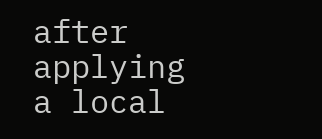after applying a local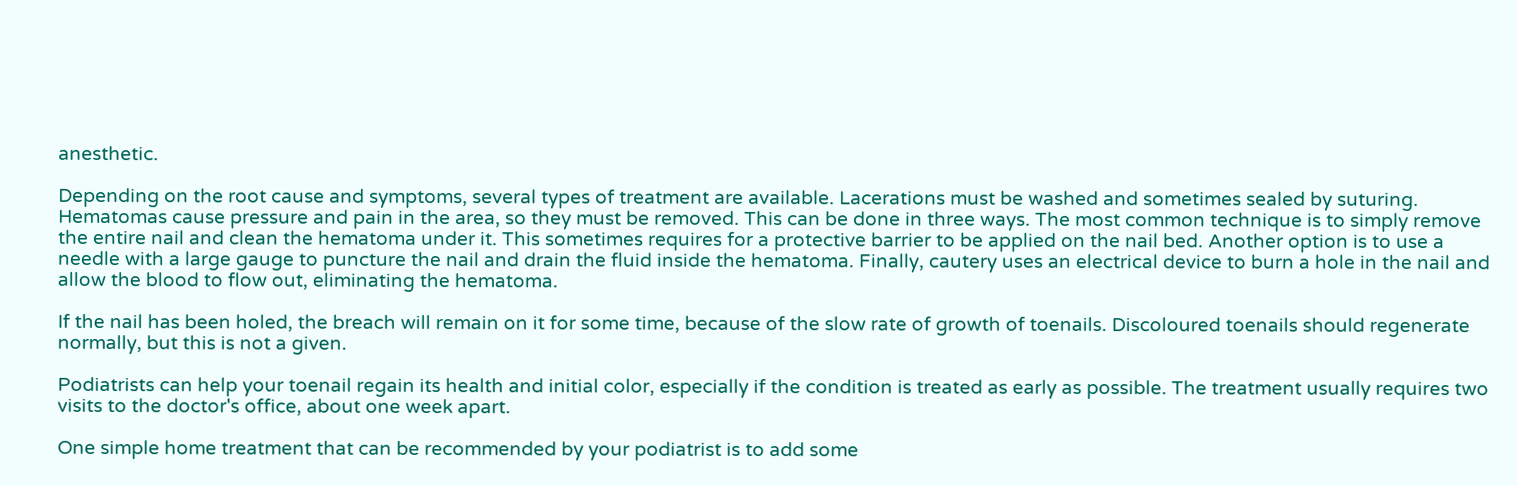anesthetic.

Depending on the root cause and symptoms, several types of treatment are available. Lacerations must be washed and sometimes sealed by suturing. Hematomas cause pressure and pain in the area, so they must be removed. This can be done in three ways. The most common technique is to simply remove the entire nail and clean the hematoma under it. This sometimes requires for a protective barrier to be applied on the nail bed. Another option is to use a needle with a large gauge to puncture the nail and drain the fluid inside the hematoma. Finally, cautery uses an electrical device to burn a hole in the nail and allow the blood to flow out, eliminating the hematoma.

If the nail has been holed, the breach will remain on it for some time, because of the slow rate of growth of toenails. Discoloured toenails should regenerate normally, but this is not a given.

Podiatrists can help your toenail regain its health and initial color, especially if the condition is treated as early as possible. The treatment usually requires two visits to the doctor's office, about one week apart.

One simple home treatment that can be recommended by your podiatrist is to add some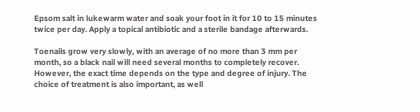Epsom salt in lukewarm water and soak your foot in it for 10 to 15 minutes twice per day. Apply a topical antibiotic and a sterile bandage afterwards.

Toenails grow very slowly, with an average of no more than 3 mm per month, so a black nail will need several months to completely recover. However, the exact time depends on the type and degree of injury. The choice of treatment is also important, as well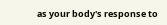as your body's response to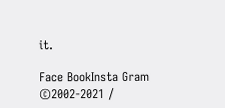it.

Face BookInsta Gram
©2002-2021 /